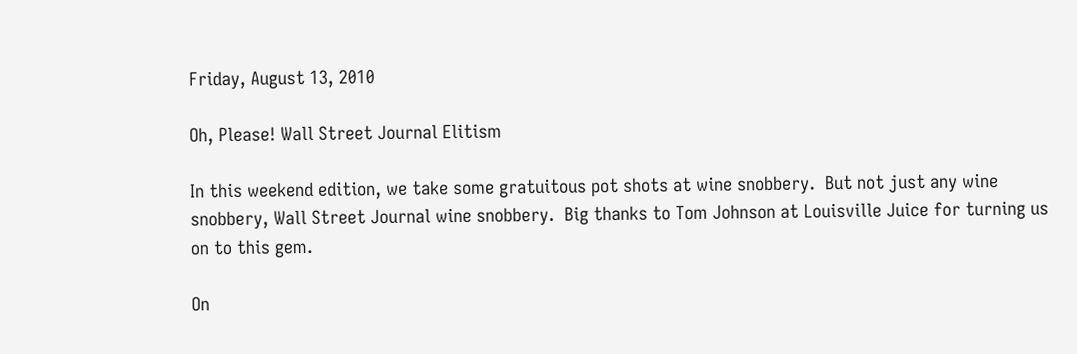Friday, August 13, 2010

Oh, Please! Wall Street Journal Elitism

In this weekend edition, we take some gratuitous pot shots at wine snobbery.  But not just any wine snobbery, Wall Street Journal wine snobbery.  Big thanks to Tom Johnson at Louisville Juice for turning us on to this gem.

On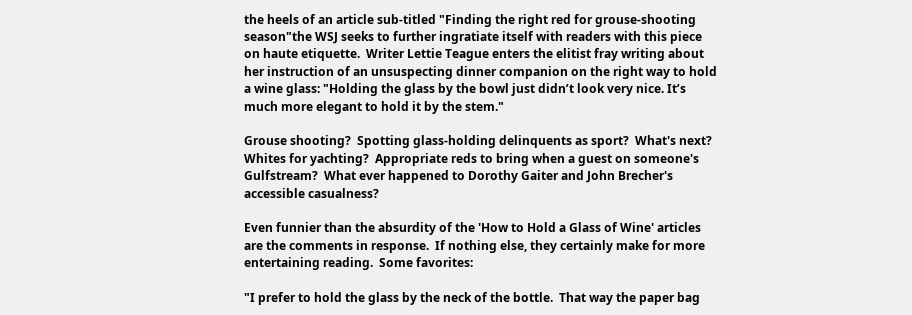the heels of an article sub-titled "Finding the right red for grouse-shooting season"the WSJ seeks to further ingratiate itself with readers with this piece on haute etiquette.  Writer Lettie Teague enters the elitist fray writing about her instruction of an unsuspecting dinner companion on the right way to hold a wine glass: "Holding the glass by the bowl just didn’t look very nice. It’s much more elegant to hold it by the stem."

Grouse shooting?  Spotting glass-holding delinquents as sport?  What's next?  Whites for yachting?  Appropriate reds to bring when a guest on someone's Gulfstream?  What ever happened to Dorothy Gaiter and John Brecher's accessible casualness?

Even funnier than the absurdity of the 'How to Hold a Glass of Wine' articles are the comments in response.  If nothing else, they certainly make for more entertaining reading.  Some favorites:

"I prefer to hold the glass by the neck of the bottle.  That way the paper bag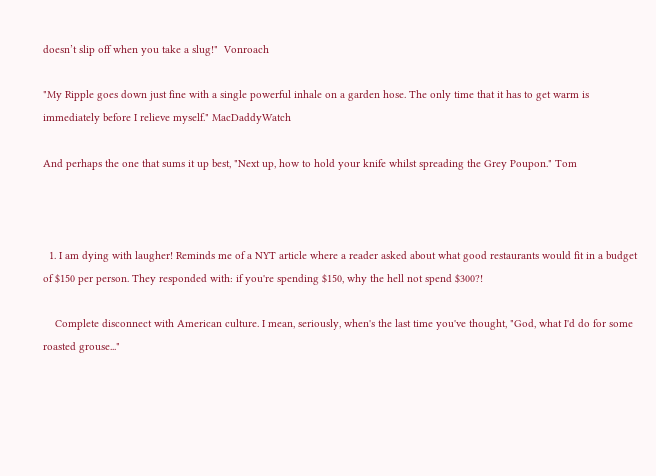doesn’t slip off when you take a slug!"  Vonroach

"My Ripple goes down just fine with a single powerful inhale on a garden hose. The only time that it has to get warm is immediately before I relieve myself." MacDaddyWatch

And perhaps the one that sums it up best, "Next up, how to hold your knife whilst spreading the Grey Poupon." Tom



  1. I am dying with laugher! Reminds me of a NYT article where a reader asked about what good restaurants would fit in a budget of $150 per person. They responded with: if you're spending $150, why the hell not spend $300?!

    Complete disconnect with American culture. I mean, seriously, when's the last time you've thought, "God, what I'd do for some roasted grouse..."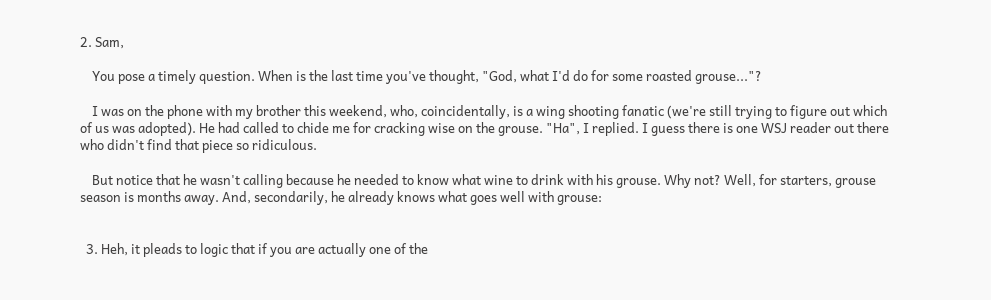2. Sam,

    You pose a timely question. When is the last time you've thought, "God, what I'd do for some roasted grouse..."?

    I was on the phone with my brother this weekend, who, coincidentally, is a wing shooting fanatic (we're still trying to figure out which of us was adopted). He had called to chide me for cracking wise on the grouse. "Ha", I replied. I guess there is one WSJ reader out there who didn't find that piece so ridiculous.

    But notice that he wasn't calling because he needed to know what wine to drink with his grouse. Why not? Well, for starters, grouse season is months away. And, secondarily, he already knows what goes well with grouse:


  3. Heh, it pleads to logic that if you are actually one of the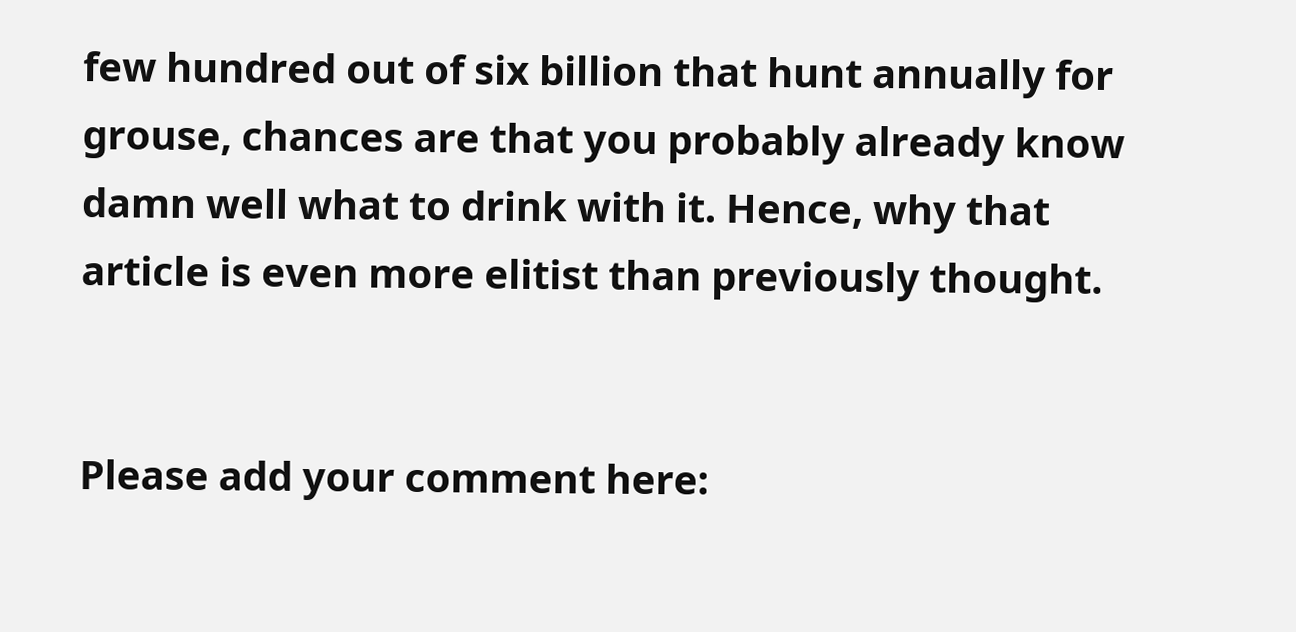few hundred out of six billion that hunt annually for grouse, chances are that you probably already know damn well what to drink with it. Hence, why that article is even more elitist than previously thought.


Please add your comment here: